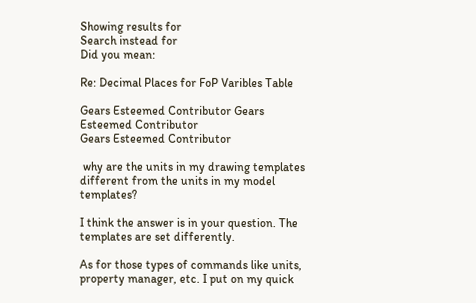Showing results for
Search instead for
Did you mean:

Re: Decimal Places for FoP Varibles Table

Gears Esteemed Contributor Gears Esteemed Contributor
Gears Esteemed Contributor

 why are the units in my drawing templates different from the units in my model templates?

I think the answer is in your question. The templates are set differently.

As for those types of commands like units, property manager, etc. I put on my quick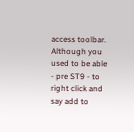access toolbar. Although you used to be able - pre ST9 - to right click and say add to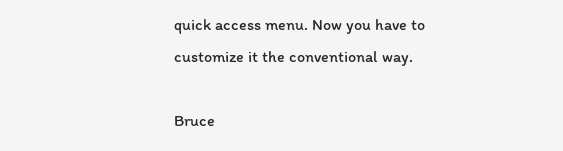quick access menu. Now you have to customize it the conventional way.

Bruce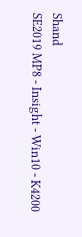Shand
SE2019 MP8 - Insight - Win10 - K4200